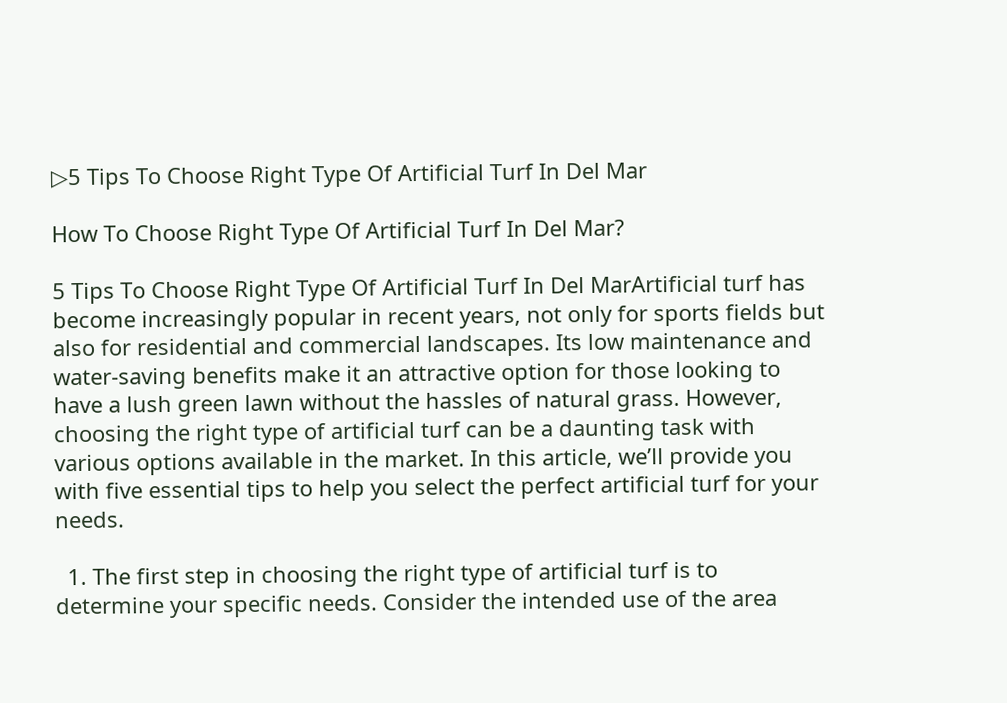▷5 Tips To Choose Right Type Of Artificial Turf In Del Mar

How To Choose Right Type Of Artificial Turf In Del Mar?

5 Tips To Choose Right Type Of Artificial Turf In Del MarArtificial turf has become increasingly popular in recent years, not only for sports fields but also for residential and commercial landscapes. Its low maintenance and water-saving benefits make it an attractive option for those looking to have a lush green lawn without the hassles of natural grass. However, choosing the right type of artificial turf can be a daunting task with various options available in the market. In this article, we’ll provide you with five essential tips to help you select the perfect artificial turf for your needs.

  1. The first step in choosing the right type of artificial turf is to determine your specific needs. Consider the intended use of the area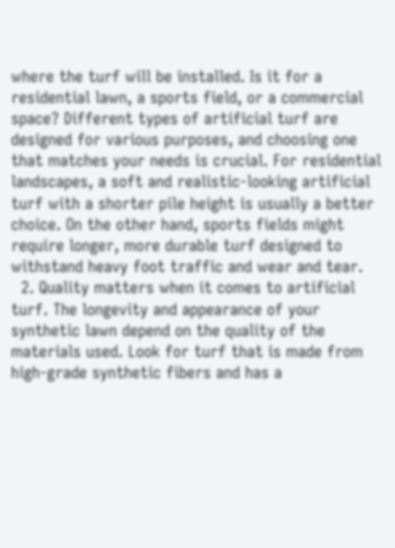where the turf will be installed. Is it for a residential lawn, a sports field, or a commercial space? Different types of artificial turf are designed for various purposes, and choosing one that matches your needs is crucial. For residential landscapes, a soft and realistic-looking artificial turf with a shorter pile height is usually a better choice. On the other hand, sports fields might require longer, more durable turf designed to withstand heavy foot traffic and wear and tear.
  2. Quality matters when it comes to artificial turf. The longevity and appearance of your synthetic lawn depend on the quality of the materials used. Look for turf that is made from high-grade synthetic fibers and has a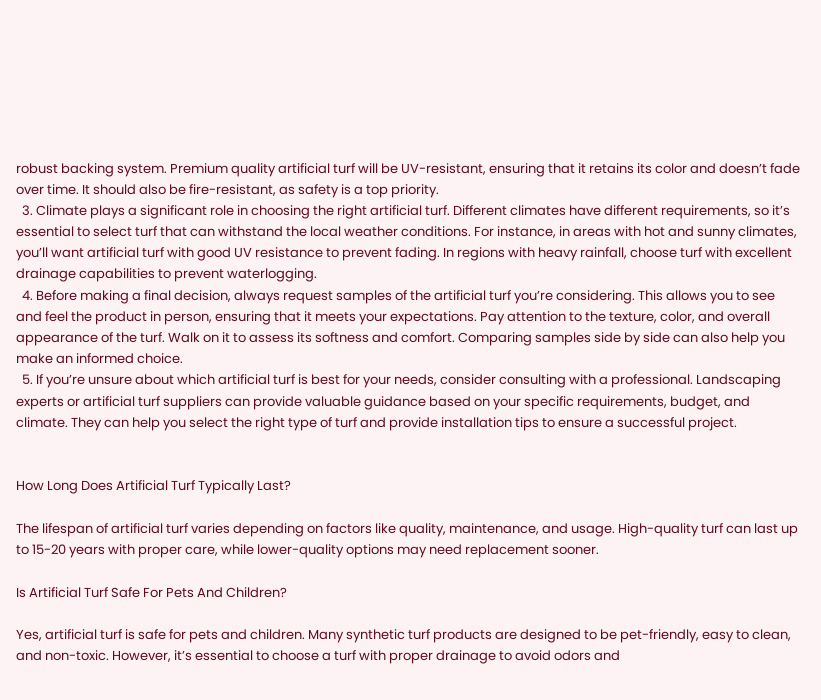robust backing system. Premium quality artificial turf will be UV-resistant, ensuring that it retains its color and doesn’t fade over time. It should also be fire-resistant, as safety is a top priority.
  3. Climate plays a significant role in choosing the right artificial turf. Different climates have different requirements, so it’s essential to select turf that can withstand the local weather conditions. For instance, in areas with hot and sunny climates, you’ll want artificial turf with good UV resistance to prevent fading. In regions with heavy rainfall, choose turf with excellent drainage capabilities to prevent waterlogging.
  4. Before making a final decision, always request samples of the artificial turf you’re considering. This allows you to see and feel the product in person, ensuring that it meets your expectations. Pay attention to the texture, color, and overall appearance of the turf. Walk on it to assess its softness and comfort. Comparing samples side by side can also help you make an informed choice.
  5. If you’re unsure about which artificial turf is best for your needs, consider consulting with a professional. Landscaping experts or artificial turf suppliers can provide valuable guidance based on your specific requirements, budget, and climate. They can help you select the right type of turf and provide installation tips to ensure a successful project.


How Long Does Artificial Turf Typically Last?

The lifespan of artificial turf varies depending on factors like quality, maintenance, and usage. High-quality turf can last up to 15-20 years with proper care, while lower-quality options may need replacement sooner.

Is Artificial Turf Safe For Pets And Children?

Yes, artificial turf is safe for pets and children. Many synthetic turf products are designed to be pet-friendly, easy to clean, and non-toxic. However, it’s essential to choose a turf with proper drainage to avoid odors and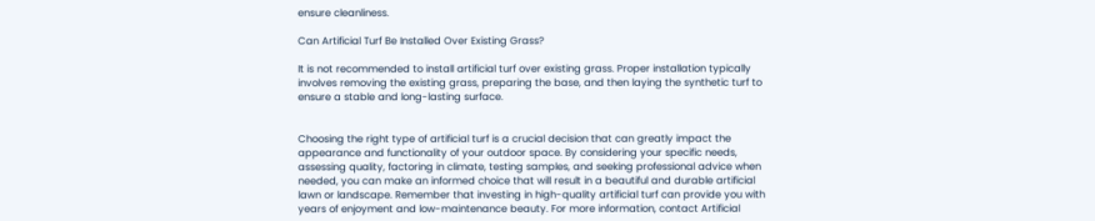ensure cleanliness.

Can Artificial Turf Be Installed Over Existing Grass?

It is not recommended to install artificial turf over existing grass. Proper installation typically involves removing the existing grass, preparing the base, and then laying the synthetic turf to ensure a stable and long-lasting surface.


Choosing the right type of artificial turf is a crucial decision that can greatly impact the appearance and functionality of your outdoor space. By considering your specific needs, assessing quality, factoring in climate, testing samples, and seeking professional advice when needed, you can make an informed choice that will result in a beautiful and durable artificial lawn or landscape. Remember that investing in high-quality artificial turf can provide you with years of enjoyment and low-maintenance beauty. For more information, contact Artificial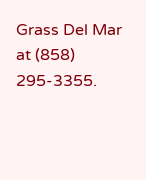Grass Del Mar at (858) 295-3355.